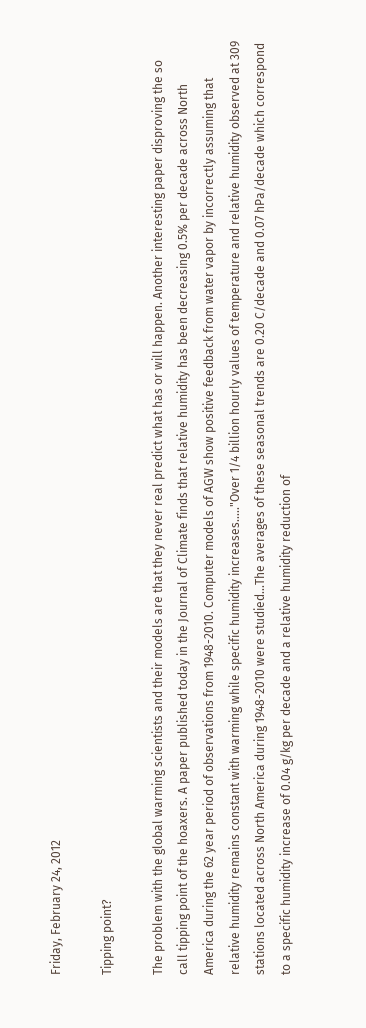Friday, February 24, 2012

Tipping point?

The problem with the global warming scientists and their models are that they never real predict what has or will happen. Another interesting paper disproving the so call tipping point of the hoaxers. A paper published today in the Journal of Climate finds that relative humidity has been decreasing 0.5% per decade across North America during the 62 year period of observations from 1948-2010. Computer models of AGW show positive feedback from water vapor by incorrectly assuming that relative humidity remains constant with warming while specific humidity increases....."Over 1/4 billion hourly values of temperature and relative humidity observed at 309 stations located across North America during 1948-2010 were studied...The averages of these seasonal trends are 0.20 C/decade and 0.07 hPa/decade which correspond to a specific humidity increase of 0.04 g/kg per decade and a relative humidity reduction of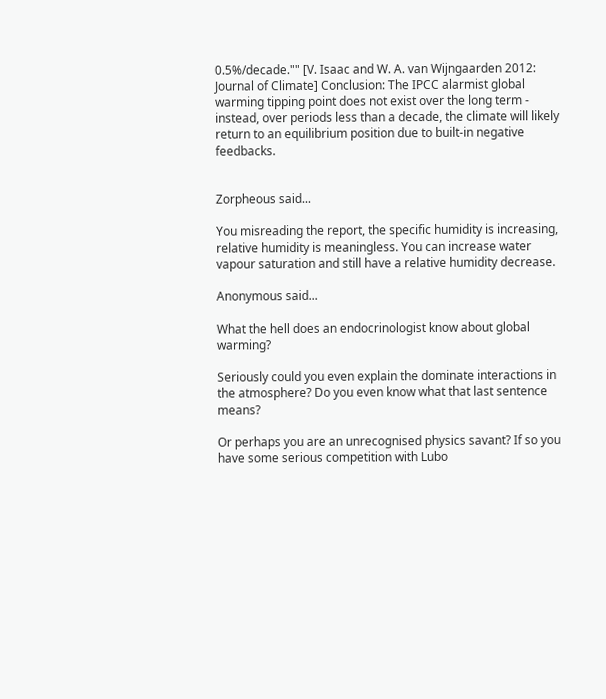0.5%/decade."" [V. Isaac and W. A. van Wijngaarden 2012: Journal of Climate] Conclusion: The IPCC alarmist global warming tipping point does not exist over the long term - instead, over periods less than a decade, the climate will likely return to an equilibrium position due to built-in negative feedbacks.


Zorpheous said...

You misreading the report, the specific humidity is increasing, relative humidity is meaningless. You can increase water vapour saturation and still have a relative humidity decrease.

Anonymous said...

What the hell does an endocrinologist know about global warming?

Seriously could you even explain the dominate interactions in the atmosphere? Do you even know what that last sentence means?

Or perhaps you are an unrecognised physics savant? If so you have some serious competition with Lubo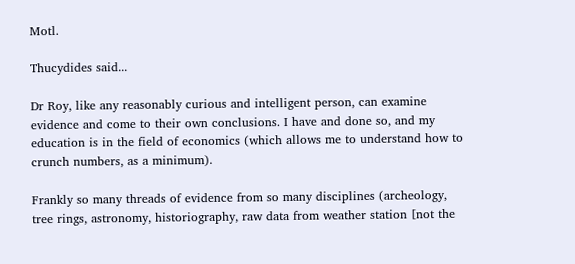Motl.

Thucydides said...

Dr Roy, like any reasonably curious and intelligent person, can examine evidence and come to their own conclusions. I have and done so, and my education is in the field of economics (which allows me to understand how to crunch numbers, as a minimum).

Frankly so many threads of evidence from so many disciplines (archeology, tree rings, astronomy, historiography, raw data from weather station [not the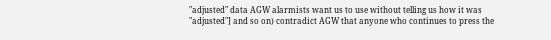"adjusted" data AGW alarmists want us to use without telling us how it was "adjusted"] and so on) contradict AGW that anyone who continues to press the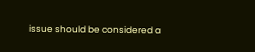issue should be considered a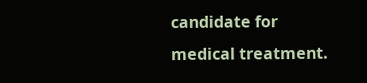candidate for medical treatment.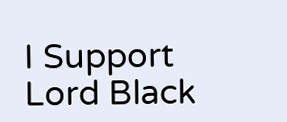I Support Lord Black